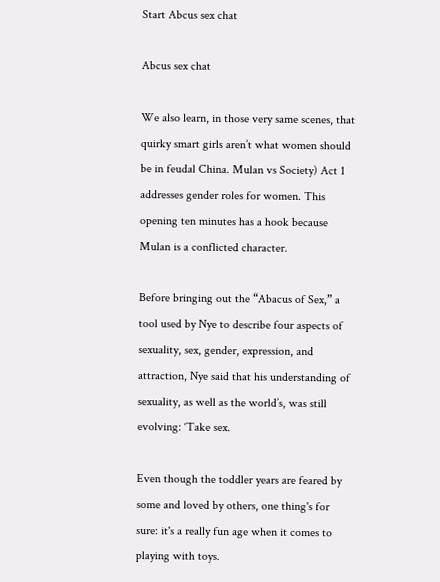Start Abcus sex chat

Abcus sex chat

We also learn, in those very same scenes, that quirky smart girls aren’t what women should be in feudal China. Mulan vs Society) Act 1 addresses gender roles for women. This opening ten minutes has a hook because Mulan is a conflicted character.

Before bringing out the “Abacus of Sex,” a tool used by Nye to describe four aspects of sexuality, sex, gender, expression, and attraction, Nye said that his understanding of sexuality, as well as the world’s, was still evolving: ‘Take sex.

Even though the toddler years are feared by some and loved by others, one thing's for sure: it's a really fun age when it comes to playing with toys.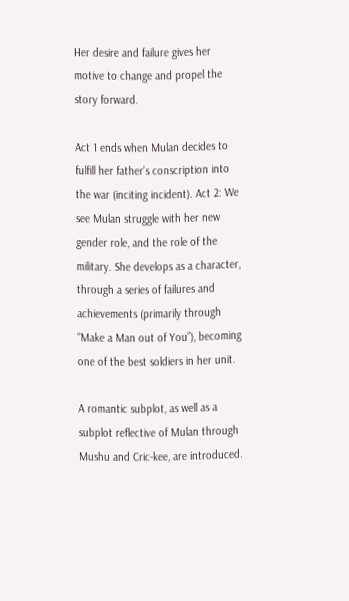Her desire and failure gives her motive to change and propel the story forward.

Act 1 ends when Mulan decides to fulfill her father’s conscription into the war (inciting incident). Act 2: We see Mulan struggle with her new gender role, and the role of the military. She develops as a character, through a series of failures and achievements (primarily through “Make a Man out of You”), becoming one of the best soldiers in her unit.

A romantic subplot, as well as a subplot reflective of Mulan through Mushu and Cric-kee, are introduced.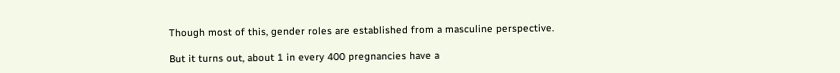Though most of this, gender roles are established from a masculine perspective.

But it turns out, about 1 in every 400 pregnancies have a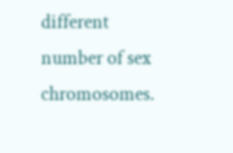different number of sex chromosomes.